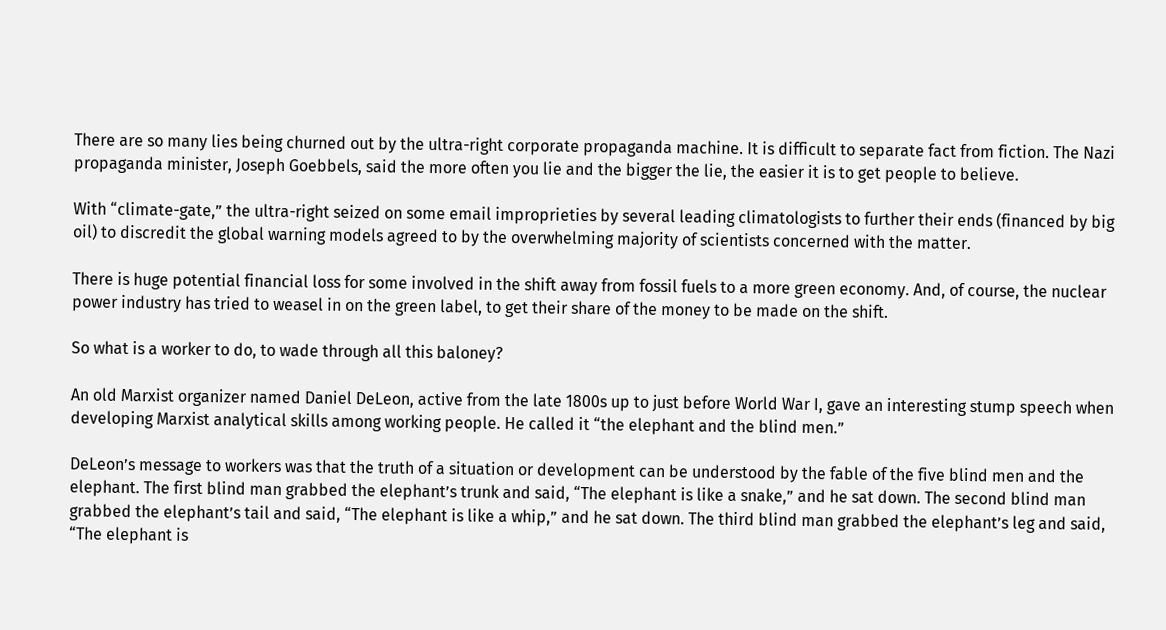There are so many lies being churned out by the ultra-right corporate propaganda machine. It is difficult to separate fact from fiction. The Nazi propaganda minister, Joseph Goebbels, said the more often you lie and the bigger the lie, the easier it is to get people to believe.

With “climate-gate,” the ultra-right seized on some email improprieties by several leading climatologists to further their ends (financed by big oil) to discredit the global warning models agreed to by the overwhelming majority of scientists concerned with the matter.

There is huge potential financial loss for some involved in the shift away from fossil fuels to a more green economy. And, of course, the nuclear power industry has tried to weasel in on the green label, to get their share of the money to be made on the shift.

So what is a worker to do, to wade through all this baloney?

An old Marxist organizer named Daniel DeLeon, active from the late 1800s up to just before World War I, gave an interesting stump speech when developing Marxist analytical skills among working people. He called it “the elephant and the blind men.”

DeLeon’s message to workers was that the truth of a situation or development can be understood by the fable of the five blind men and the elephant. The first blind man grabbed the elephant’s trunk and said, “The elephant is like a snake,” and he sat down. The second blind man grabbed the elephant’s tail and said, “The elephant is like a whip,” and he sat down. The third blind man grabbed the elephant’s leg and said, “The elephant is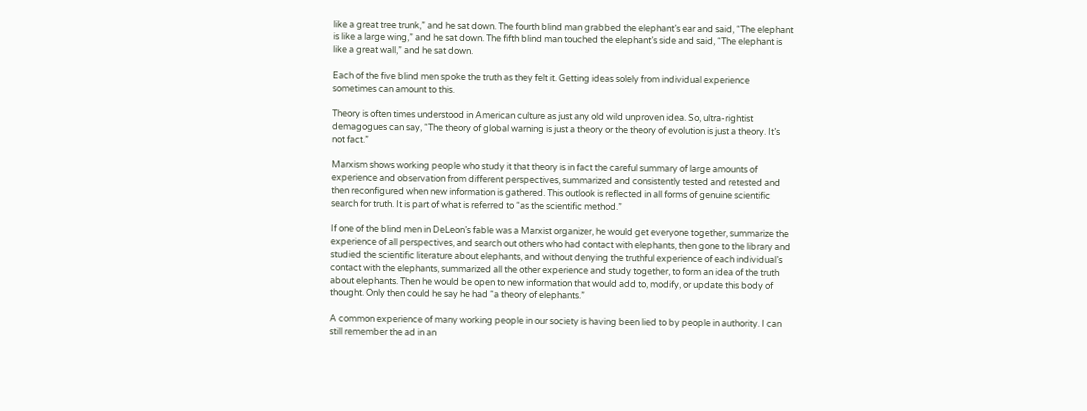like a great tree trunk,” and he sat down. The fourth blind man grabbed the elephant’s ear and said, “The elephant is like a large wing,” and he sat down. The fifth blind man touched the elephant’s side and said, “The elephant is like a great wall,” and he sat down.

Each of the five blind men spoke the truth as they felt it. Getting ideas solely from individual experience sometimes can amount to this.

Theory is often times understood in American culture as just any old wild unproven idea. So, ultra-rightist demagogues can say, “The theory of global warning is just a theory or the theory of evolution is just a theory. It’s not fact.”

Marxism shows working people who study it that theory is in fact the careful summary of large amounts of experience and observation from different perspectives, summarized and consistently tested and retested and then reconfigured when new information is gathered. This outlook is reflected in all forms of genuine scientific search for truth. It is part of what is referred to “as the scientific method.”

If one of the blind men in DeLeon’s fable was a Marxist organizer, he would get everyone together, summarize the experience of all perspectives, and search out others who had contact with elephants, then gone to the library and studied the scientific literature about elephants, and without denying the truthful experience of each individual’s contact with the elephants, summarized all the other experience and study together, to form an idea of the truth about elephants. Then he would be open to new information that would add to, modify, or update this body of thought. Only then could he say he had “a theory of elephants.”

A common experience of many working people in our society is having been lied to by people in authority. I can still remember the ad in an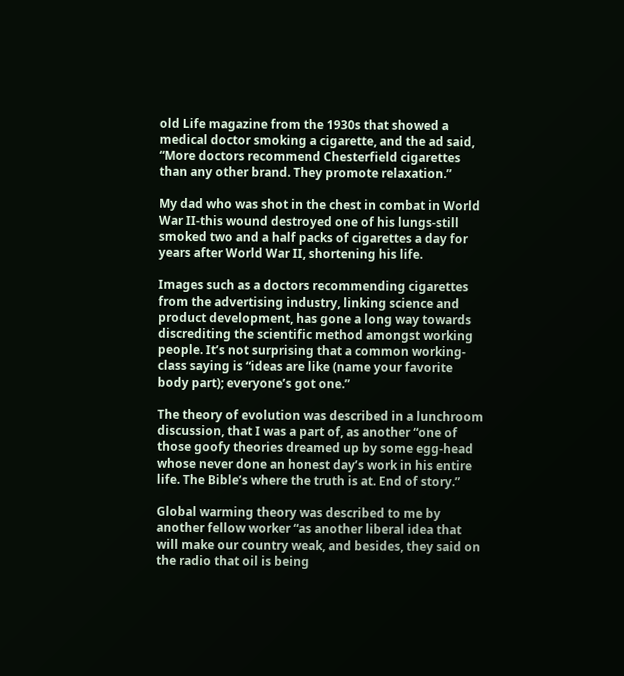old Life magazine from the 1930s that showed a medical doctor smoking a cigarette, and the ad said, “More doctors recommend Chesterfield cigarettes than any other brand. They promote relaxation.”

My dad who was shot in the chest in combat in World War II-this wound destroyed one of his lungs-still smoked two and a half packs of cigarettes a day for years after World War II, shortening his life.

Images such as a doctors recommending cigarettes from the advertising industry, linking science and product development, has gone a long way towards discrediting the scientific method amongst working people. It’s not surprising that a common working-class saying is “ideas are like (name your favorite body part); everyone’s got one.”

The theory of evolution was described in a lunchroom discussion, that I was a part of, as another “one of those goofy theories dreamed up by some egg-head whose never done an honest day’s work in his entire life. The Bible’s where the truth is at. End of story.”

Global warming theory was described to me by another fellow worker “as another liberal idea that will make our country weak, and besides, they said on the radio that oil is being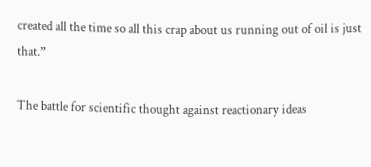created all the time so all this crap about us running out of oil is just that.”

The battle for scientific thought against reactionary ideas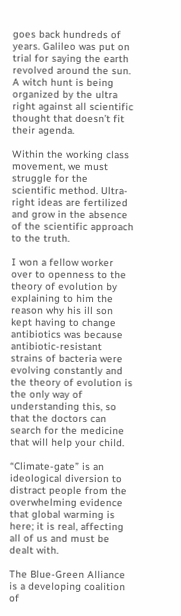goes back hundreds of years. Galileo was put on trial for saying the earth revolved around the sun. A witch hunt is being organized by the ultra right against all scientific thought that doesn’t fit their agenda.

Within the working class movement, we must struggle for the scientific method. Ultra-right ideas are fertilized and grow in the absence of the scientific approach to the truth.

I won a fellow worker over to openness to the theory of evolution by explaining to him the reason why his ill son kept having to change antibiotics was because antibiotic-resistant strains of bacteria were evolving constantly and the theory of evolution is the only way of understanding this, so that the doctors can search for the medicine that will help your child.

“Climate-gate” is an ideological diversion to distract people from the overwhelming evidence that global warming is here; it is real, affecting all of us and must be dealt with.

The Blue-Green Alliance is a developing coalition of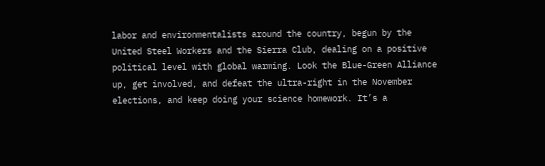labor and environmentalists around the country, begun by the United Steel Workers and the Sierra Club, dealing on a positive political level with global warming. Look the Blue-Green Alliance up, get involved, and defeat the ultra-right in the November elections, and keep doing your science homework. It’s a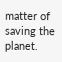matter of saving the planet.